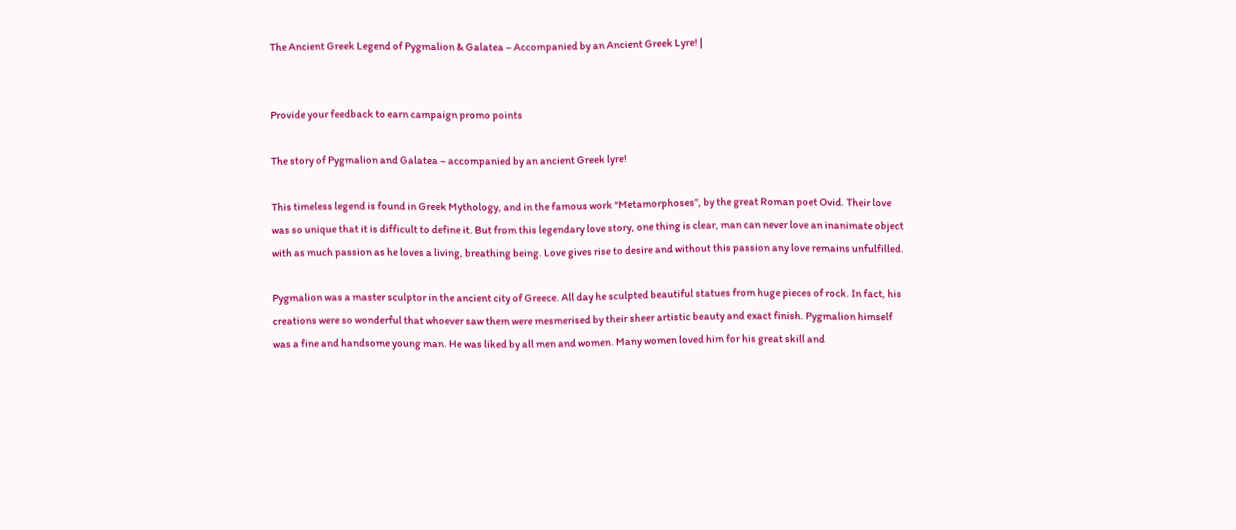The Ancient Greek Legend of Pygmalion & Galatea – Accompanied by an Ancient Greek Lyre! |


Provide your feedback to earn campaign promo points

The story of Pygmalion and Galatea – accompanied by an ancient Greek lyre!

This timeless legend is found in Greek Mythology, and in the famous work “Metamorphoses”, by the great Roman poet Ovid. Their love was so unique that it is difficult to define it. But from this legendary love story, one thing is clear, man can never love an inanimate object with as much passion as he loves a living, breathing being. Love gives rise to desire and without this passion any love remains unfulfilled.

Pygmalion was a master sculptor in the ancient city of Greece. All day he sculpted beautiful statues from huge pieces of rock. In fact, his creations were so wonderful that whoever saw them were mesmerised by their sheer artistic beauty and exact finish. Pygmalion himself was a fine and handsome young man. He was liked by all men and women. Many women loved him for his great skill and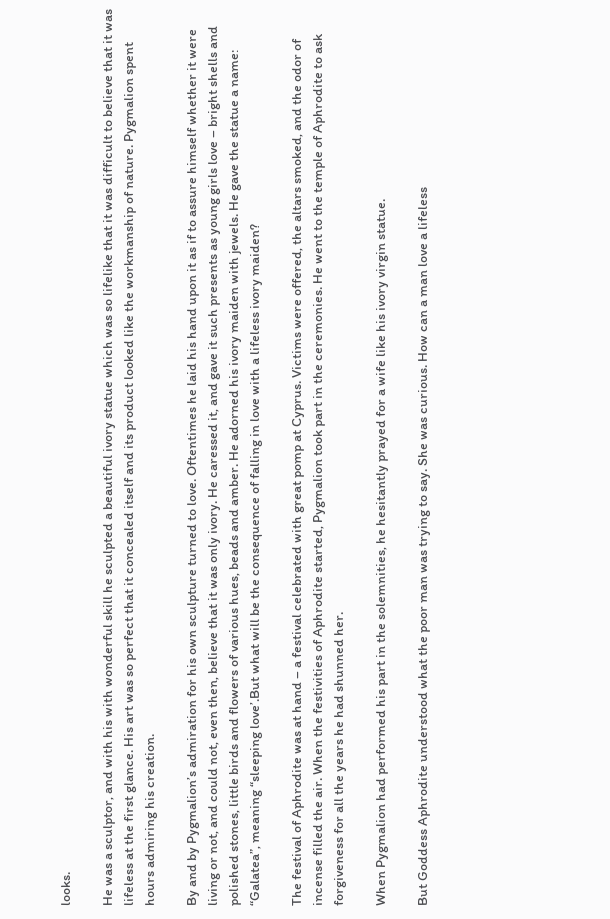looks.

He was a sculptor, and with his with wonderful skill he sculpted a beautiful ivory statue which was so lifelike that it was difficult to believe that it was lifeless at the first glance. His art was so perfect that it concealed itself and its product looked like the workmanship of nature. Pygmalion spent hours admiring his creation.

By and by Pygmalion’s admiration for his own sculpture turned to love. Oftentimes he laid his hand upon it as if to assure himself whether it were living or not, and could not, even then, believe that it was only ivory. He caressed it, and gave it such presents as young girls love – bright shells and polished stones, little birds and flowers of various hues, beads and amber. He adorned his ivory maiden with jewels. He gave the statue a name: “Galatea”, meaning “sleeping love’.But what will be the consequence of falling in love with a lifeless ivory maiden?

The festival of Aphrodite was at hand – a festival celebrated with great pomp at Cyprus. Victims were offered, the altars smoked, and the odor of incense filled the air. When the festivities of Aphrodite started, Pygmalion took part in the ceremonies. He went to the temple of Aphrodite to ask forgiveness for all the years he had shunned her.

When Pygmalion had performed his part in the solemnities, he hesitantly prayed for a wife like his ivory virgin statue.

But Goddess Aphrodite understood what the poor man was trying to say. She was curious. How can a man love a lifeless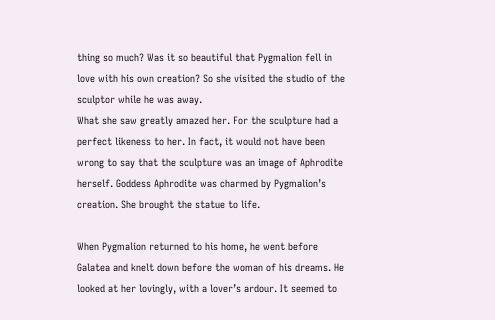thing so much? Was it so beautiful that Pygmalion fell in love with his own creation? So she visited the studio of the sculptor while he was away.
What she saw greatly amazed her. For the sculpture had a perfect likeness to her. In fact, it would not have been wrong to say that the sculpture was an image of Aphrodite herself. Goddess Aphrodite was charmed by Pygmalion’s creation. She brought the statue to life.

When Pygmalion returned to his home, he went before Galatea and knelt down before the woman of his dreams. He looked at her lovingly, with a lover’s ardour. It seemed to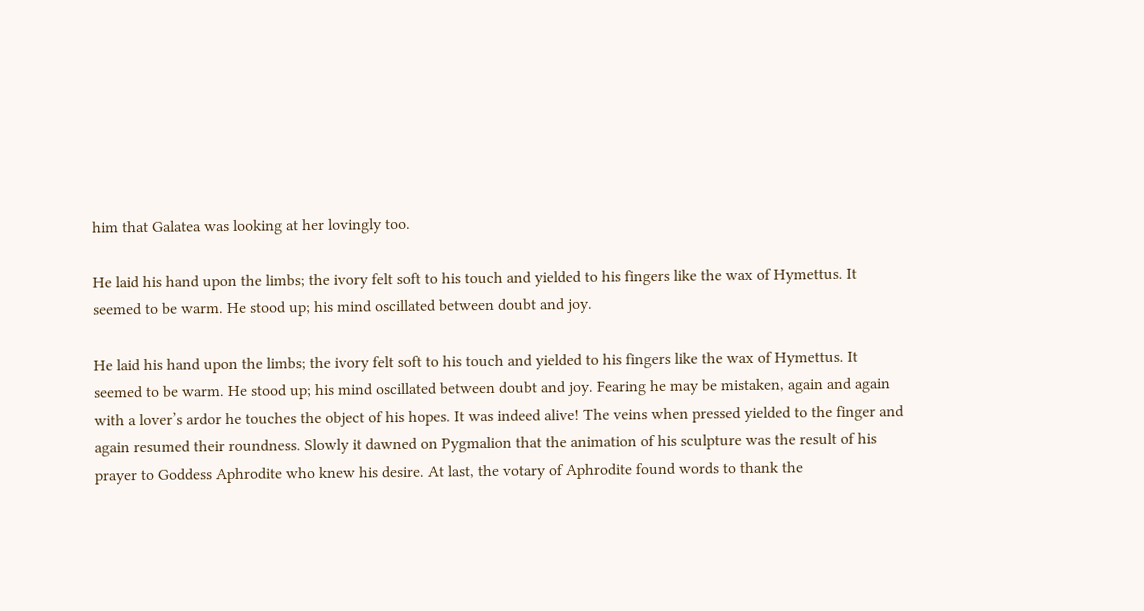him that Galatea was looking at her lovingly too.

He laid his hand upon the limbs; the ivory felt soft to his touch and yielded to his fingers like the wax of Hymettus. It seemed to be warm. He stood up; his mind oscillated between doubt and joy.

He laid his hand upon the limbs; the ivory felt soft to his touch and yielded to his fingers like the wax of Hymettus. It seemed to be warm. He stood up; his mind oscillated between doubt and joy. Fearing he may be mistaken, again and again with a lover’s ardor he touches the object of his hopes. It was indeed alive! The veins when pressed yielded to the finger and again resumed their roundness. Slowly it dawned on Pygmalion that the animation of his sculpture was the result of his prayer to Goddess Aphrodite who knew his desire. At last, the votary of Aphrodite found words to thank the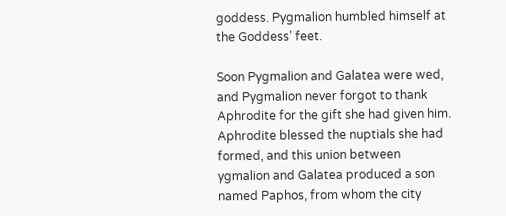goddess. Pygmalion humbled himself at the Goddess’ feet.

Soon Pygmalion and Galatea were wed, and Pygmalion never forgot to thank Aphrodite for the gift she had given him. Aphrodite blessed the nuptials she had formed, and this union between ygmalion and Galatea produced a son named Paphos, from whom the city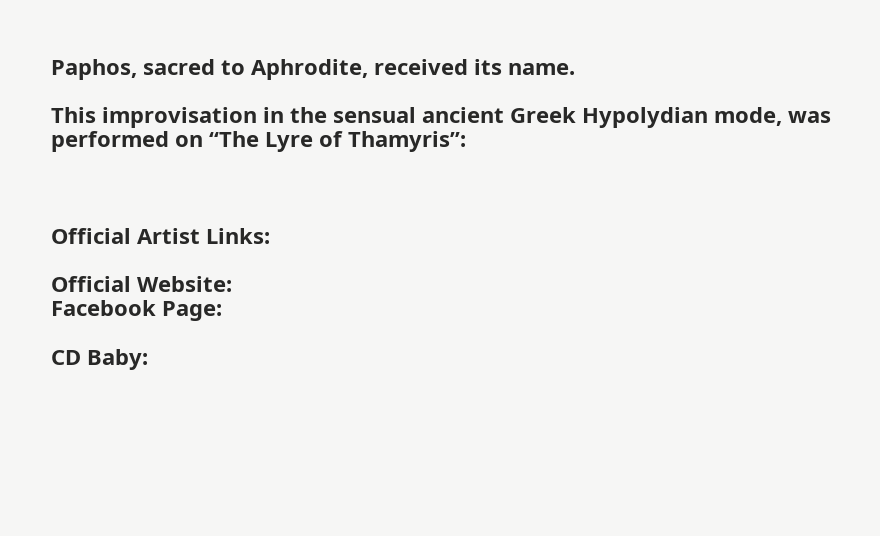Paphos, sacred to Aphrodite, received its name.

This improvisation in the sensual ancient Greek Hypolydian mode, was performed on “The Lyre of Thamyris”:



Official Artist Links:

Official Website:
Facebook Page:

CD Baby: